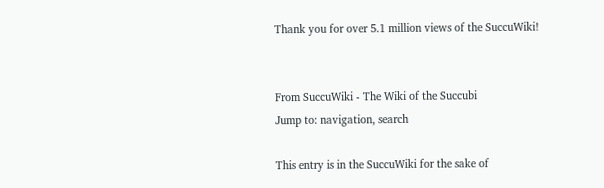Thank you for over 5.1 million views of the SuccuWiki!


From SuccuWiki - The Wiki of the Succubi
Jump to: navigation, search

This entry is in the SuccuWiki for the sake of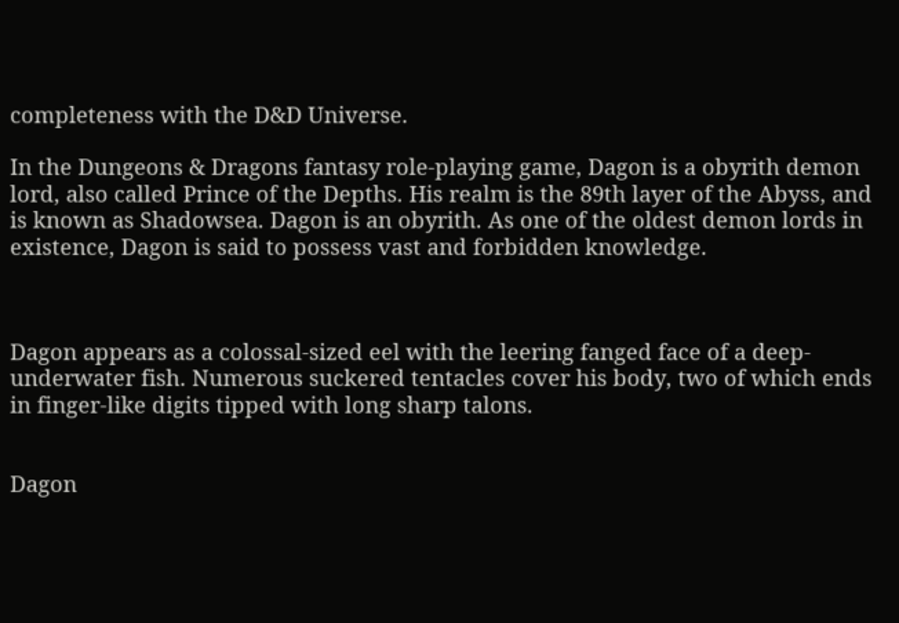completeness with the D&D Universe.

In the Dungeons & Dragons fantasy role-playing game, Dagon is a obyrith demon lord, also called Prince of the Depths. His realm is the 89th layer of the Abyss, and is known as Shadowsea. Dagon is an obyrith. As one of the oldest demon lords in existence, Dagon is said to possess vast and forbidden knowledge.



Dagon appears as a colossal-sized eel with the leering fanged face of a deep-underwater fish. Numerous suckered tentacles cover his body, two of which ends in finger-like digits tipped with long sharp talons.


Dagon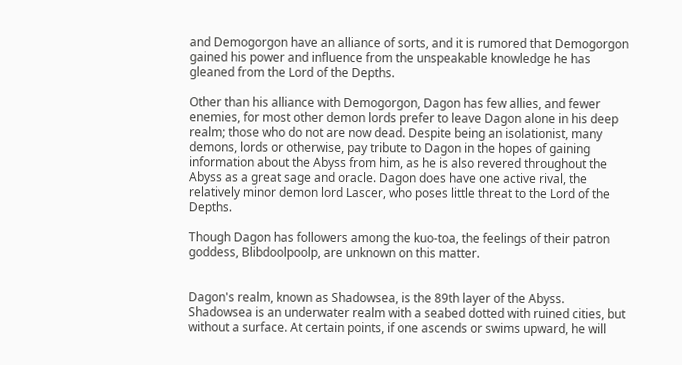and Demogorgon have an alliance of sorts, and it is rumored that Demogorgon gained his power and influence from the unspeakable knowledge he has gleaned from the Lord of the Depths.

Other than his alliance with Demogorgon, Dagon has few allies, and fewer enemies, for most other demon lords prefer to leave Dagon alone in his deep realm; those who do not are now dead. Despite being an isolationist, many demons, lords or otherwise, pay tribute to Dagon in the hopes of gaining information about the Abyss from him, as he is also revered throughout the Abyss as a great sage and oracle. Dagon does have one active rival, the relatively minor demon lord Lascer, who poses little threat to the Lord of the Depths.

Though Dagon has followers among the kuo-toa, the feelings of their patron goddess, Blibdoolpoolp, are unknown on this matter.


Dagon's realm, known as Shadowsea, is the 89th layer of the Abyss. Shadowsea is an underwater realm with a seabed dotted with ruined cities, but without a surface. At certain points, if one ascends or swims upward, he will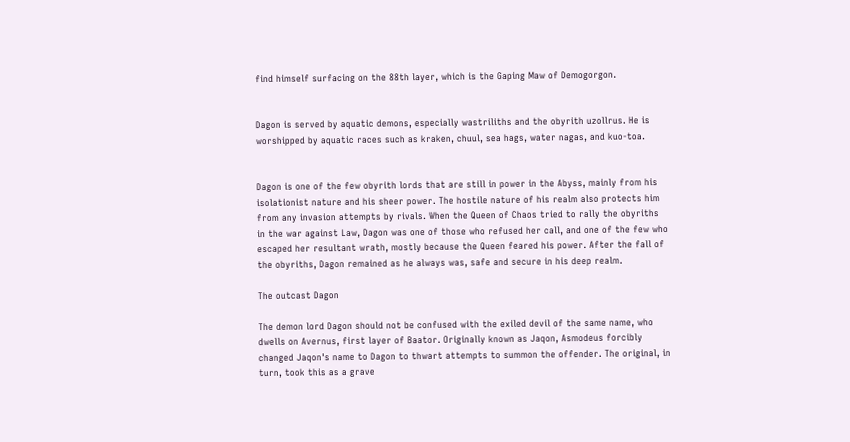find himself surfacing on the 88th layer, which is the Gaping Maw of Demogorgon.


Dagon is served by aquatic demons, especially wastriliths and the obyrith uzollrus. He is worshipped by aquatic races such as kraken, chuul, sea hags, water nagas, and kuo-toa.


Dagon is one of the few obyrith lords that are still in power in the Abyss, mainly from his isolationist nature and his sheer power. The hostile nature of his realm also protects him from any invasion attempts by rivals. When the Queen of Chaos tried to rally the obyriths in the war against Law, Dagon was one of those who refused her call, and one of the few who escaped her resultant wrath, mostly because the Queen feared his power. After the fall of the obyriths, Dagon remained as he always was, safe and secure in his deep realm.

The outcast Dagon

The demon lord Dagon should not be confused with the exiled devil of the same name, who dwells on Avernus, first layer of Baator. Originally known as Jaqon, Asmodeus forcibly changed Jaqon's name to Dagon to thwart attempts to summon the offender. The original, in turn, took this as a grave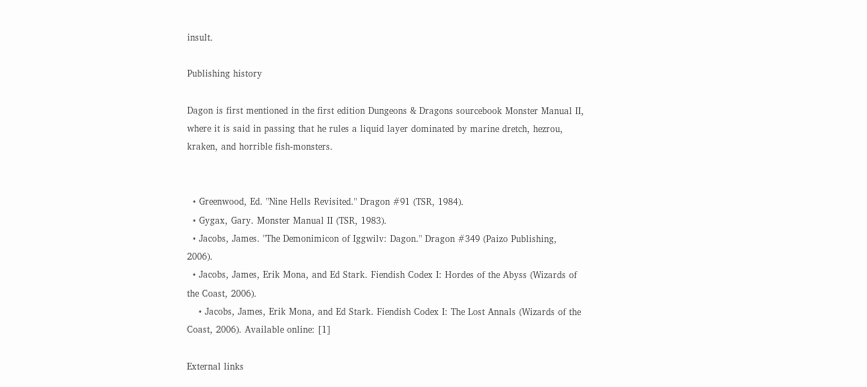insult.

Publishing history

Dagon is first mentioned in the first edition Dungeons & Dragons sourcebook Monster Manual II, where it is said in passing that he rules a liquid layer dominated by marine dretch, hezrou, kraken, and horrible fish-monsters.


  • Greenwood, Ed. "Nine Hells Revisited." Dragon #91 (TSR, 1984).
  • Gygax, Gary. Monster Manual II (TSR, 1983).
  • Jacobs, James. "The Demonimicon of Iggwilv: Dagon." Dragon #349 (Paizo Publishing, 2006).
  • Jacobs, James, Erik Mona, and Ed Stark. Fiendish Codex I: Hordes of the Abyss (Wizards of the Coast, 2006).
    • Jacobs, James, Erik Mona, and Ed Stark. Fiendish Codex I: The Lost Annals (Wizards of the Coast, 2006). Available online: [1]

External links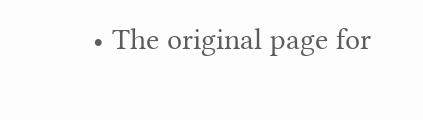• The original page for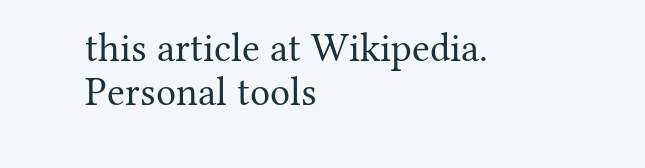this article at Wikipedia.
Personal tools